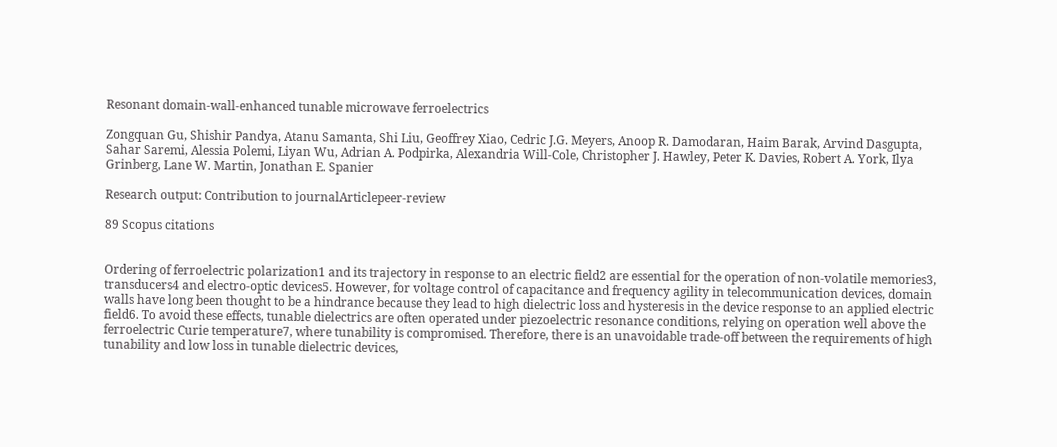Resonant domain-wall-enhanced tunable microwave ferroelectrics

Zongquan Gu, Shishir Pandya, Atanu Samanta, Shi Liu, Geoffrey Xiao, Cedric J.G. Meyers, Anoop R. Damodaran, Haim Barak, Arvind Dasgupta, Sahar Saremi, Alessia Polemi, Liyan Wu, Adrian A. Podpirka, Alexandria Will-Cole, Christopher J. Hawley, Peter K. Davies, Robert A. York, Ilya Grinberg, Lane W. Martin, Jonathan E. Spanier

Research output: Contribution to journalArticlepeer-review

89 Scopus citations


Ordering of ferroelectric polarization1 and its trajectory in response to an electric field2 are essential for the operation of non-volatile memories3, transducers4 and electro-optic devices5. However, for voltage control of capacitance and frequency agility in telecommunication devices, domain walls have long been thought to be a hindrance because they lead to high dielectric loss and hysteresis in the device response to an applied electric field6. To avoid these effects, tunable dielectrics are often operated under piezoelectric resonance conditions, relying on operation well above the ferroelectric Curie temperature7, where tunability is compromised. Therefore, there is an unavoidable trade-off between the requirements of high tunability and low loss in tunable dielectric devices,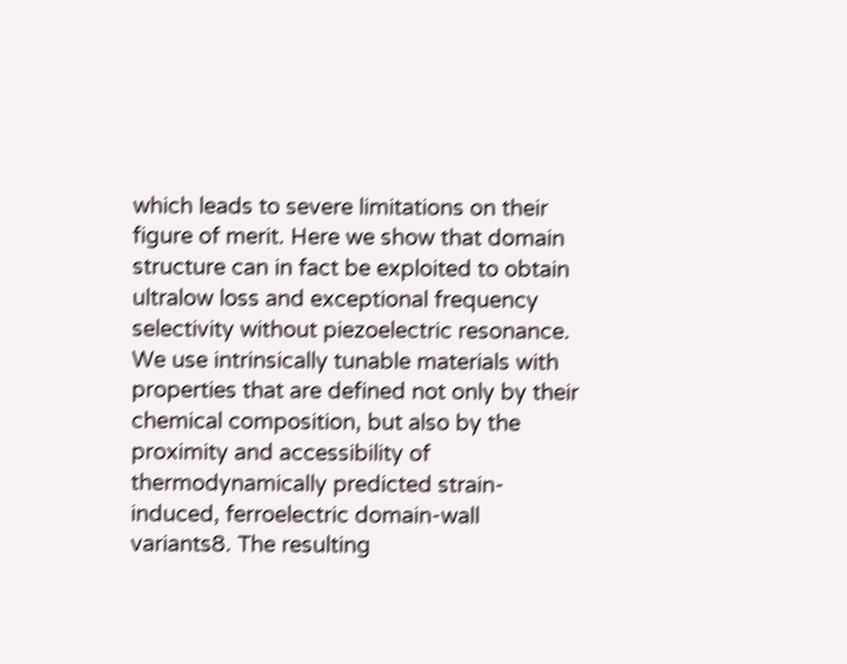which leads to severe limitations on their figure of merit. Here we show that domain structure can in fact be exploited to obtain ultralow loss and exceptional frequency selectivity without piezoelectric resonance. We use intrinsically tunable materials with properties that are defined not only by their chemical composition, but also by the proximity and accessibility of thermodynamically predicted strain-induced, ferroelectric domain-wall variants8. The resulting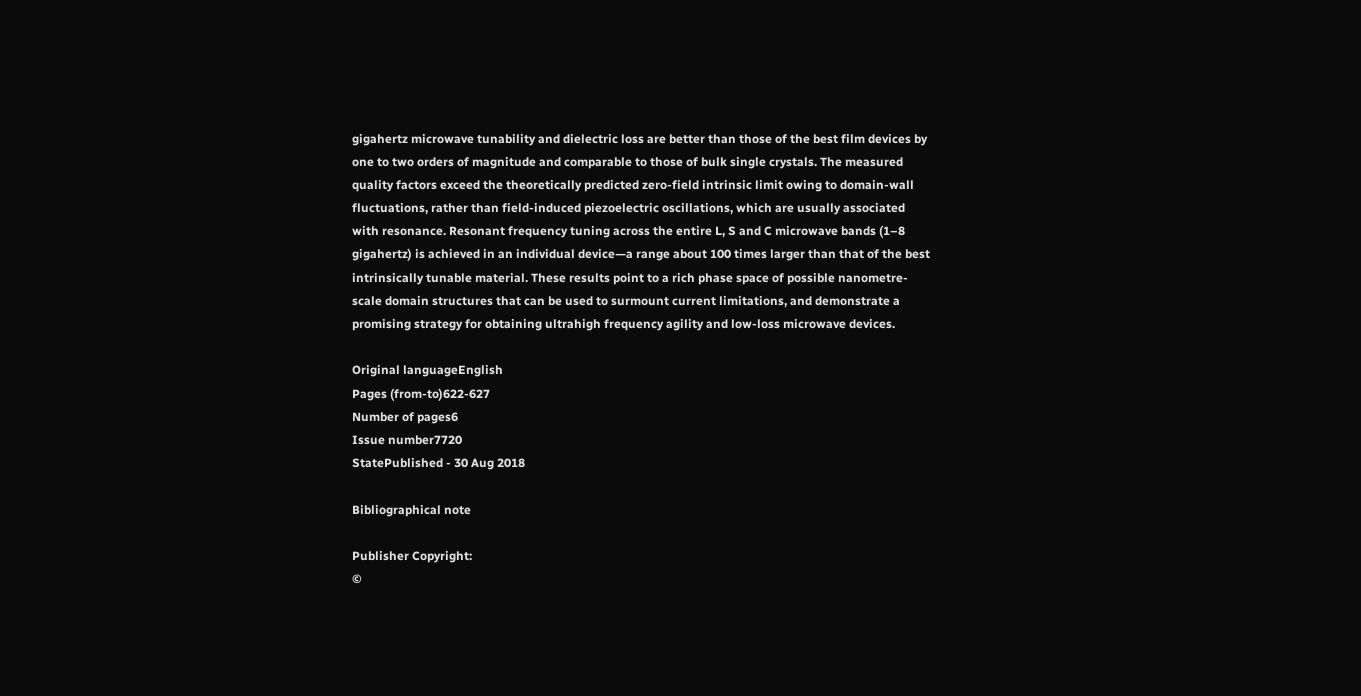gigahertz microwave tunability and dielectric loss are better than those of the best film devices by one to two orders of magnitude and comparable to those of bulk single crystals. The measured quality factors exceed the theoretically predicted zero-field intrinsic limit owing to domain-wall fluctuations, rather than field-induced piezoelectric oscillations, which are usually associated with resonance. Resonant frequency tuning across the entire L, S and C microwave bands (1–8 gigahertz) is achieved in an individual device—a range about 100 times larger than that of the best intrinsically tunable material. These results point to a rich phase space of possible nanometre-scale domain structures that can be used to surmount current limitations, and demonstrate a promising strategy for obtaining ultrahigh frequency agility and low-loss microwave devices.

Original languageEnglish
Pages (from-to)622-627
Number of pages6
Issue number7720
StatePublished - 30 Aug 2018

Bibliographical note

Publisher Copyright:
©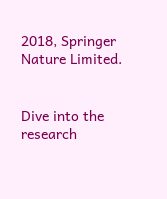2018, Springer Nature Limited.


Dive into the research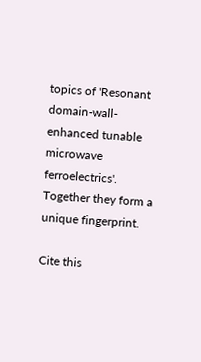topics of 'Resonant domain-wall-enhanced tunable microwave ferroelectrics'. Together they form a unique fingerprint.

Cite this